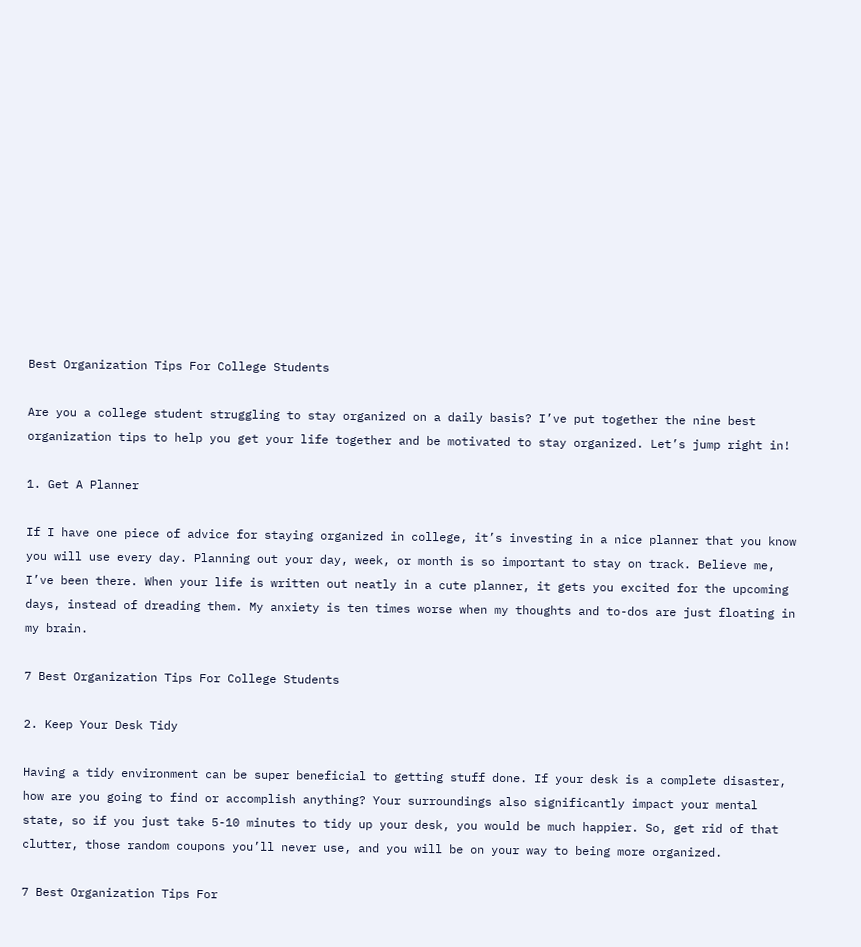Best Organization Tips For College Students

Are you a college student struggling to stay organized on a daily basis? I’ve put together the nine best organization tips to help you get your life together and be motivated to stay organized. Let’s jump right in!

1. Get A Planner

If I have one piece of advice for staying organized in college, it’s investing in a nice planner that you know you will use every day. Planning out your day, week, or month is so important to stay on track. Believe me, I’ve been there. When your life is written out neatly in a cute planner, it gets you excited for the upcoming days, instead of dreading them. My anxiety is ten times worse when my thoughts and to-dos are just floating in my brain.

7 Best Organization Tips For College Students

2. Keep Your Desk Tidy

Having a tidy environment can be super beneficial to getting stuff done. If your desk is a complete disaster, how are you going to find or accomplish anything? Your surroundings also significantly impact your mental state, so if you just take 5-10 minutes to tidy up your desk, you would be much happier. So, get rid of that clutter, those random coupons you’ll never use, and you will be on your way to being more organized.

7 Best Organization Tips For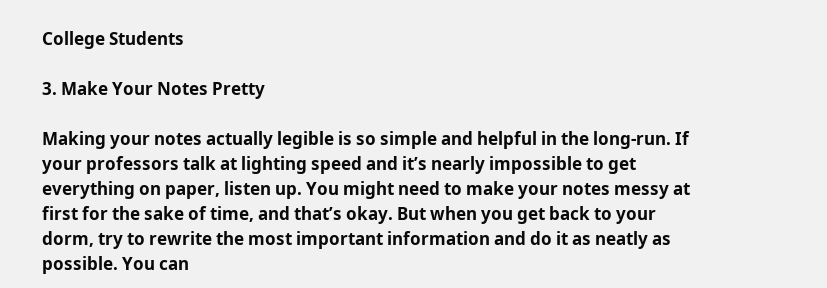College Students

3. Make Your Notes Pretty

Making your notes actually legible is so simple and helpful in the long-run. If your professors talk at lighting speed and it’s nearly impossible to get everything on paper, listen up. You might need to make your notes messy at first for the sake of time, and that’s okay. But when you get back to your dorm, try to rewrite the most important information and do it as neatly as possible. You can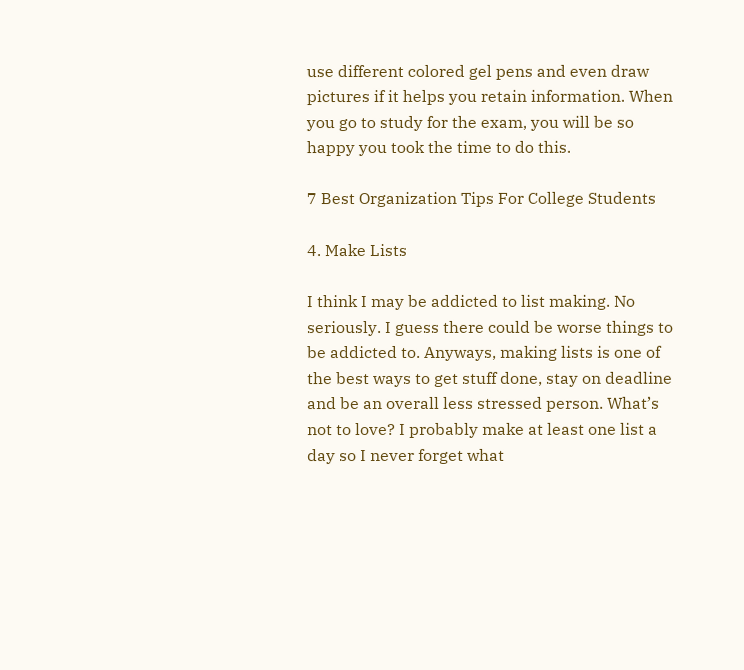use different colored gel pens and even draw pictures if it helps you retain information. When you go to study for the exam, you will be so happy you took the time to do this.

7 Best Organization Tips For College Students

4. Make Lists

I think I may be addicted to list making. No seriously. I guess there could be worse things to be addicted to. Anyways, making lists is one of the best ways to get stuff done, stay on deadline and be an overall less stressed person. What’s not to love? I probably make at least one list a day so I never forget what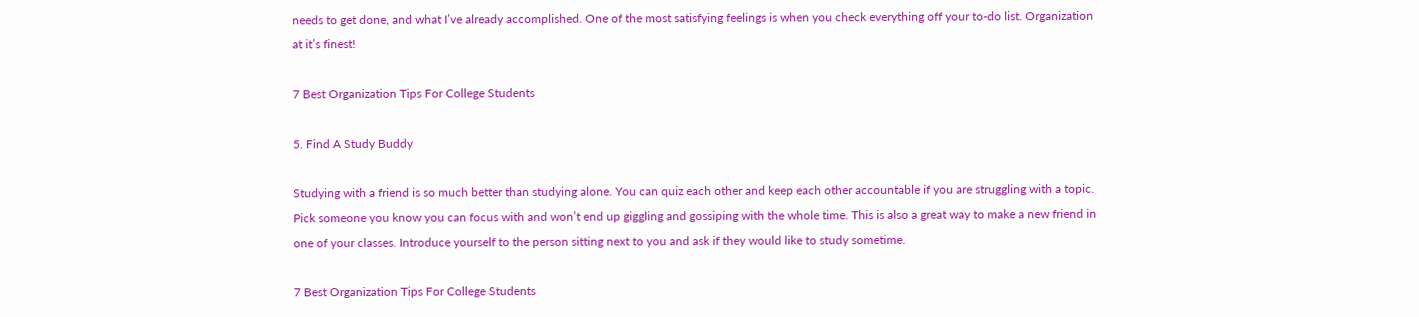needs to get done, and what I’ve already accomplished. One of the most satisfying feelings is when you check everything off your to-do list. Organization at it’s finest!

7 Best Organization Tips For College Students

5. Find A Study Buddy

Studying with a friend is so much better than studying alone. You can quiz each other and keep each other accountable if you are struggling with a topic. Pick someone you know you can focus with and won’t end up giggling and gossiping with the whole time. This is also a great way to make a new friend in one of your classes. Introduce yourself to the person sitting next to you and ask if they would like to study sometime.

7 Best Organization Tips For College Students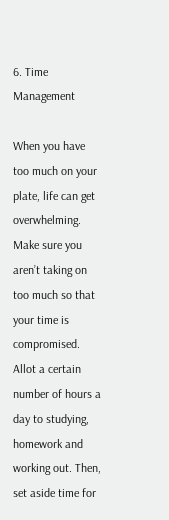6. Time Management

When you have too much on your plate, life can get overwhelming. Make sure you aren’t taking on too much so that your time is compromised. Allot a certain number of hours a day to studying, homework and working out. Then, set aside time for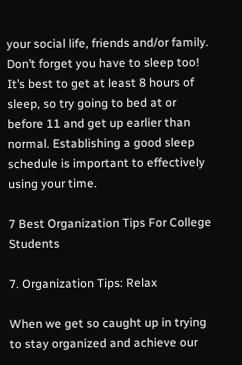your social life, friends and/or family. Don’t forget you have to sleep too! It’s best to get at least 8 hours of sleep, so try going to bed at or before 11 and get up earlier than normal. Establishing a good sleep schedule is important to effectively using your time.

7 Best Organization Tips For College Students

7. Organization Tips: Relax

When we get so caught up in trying to stay organized and achieve our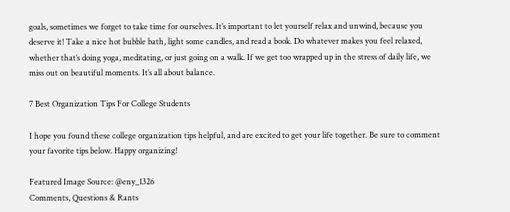goals, sometimes we forget to take time for ourselves. It’s important to let yourself relax and unwind, because you deserve it! Take a nice hot bubble bath, light some candles, and read a book. Do whatever makes you feel relaxed, whether that’s doing yoga, meditating, or just going on a walk. If we get too wrapped up in the stress of daily life, we miss out on beautiful moments. It’s all about balance.

7 Best Organization Tips For College Students

I hope you found these college organization tips helpful, and are excited to get your life together. Be sure to comment your favorite tips below. Happy organizing!

Featured Image Source: @eny_1326
Comments, Questions & Rants